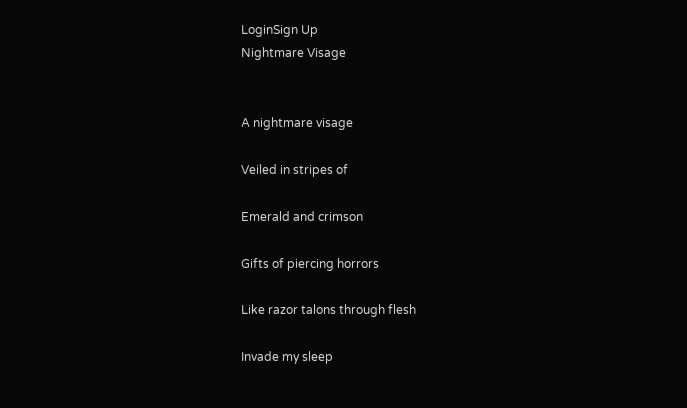LoginSign Up
Nightmare Visage


A nightmare visage

Veiled in stripes of

Emerald and crimson

Gifts of piercing horrors

Like razor talons through flesh

Invade my sleep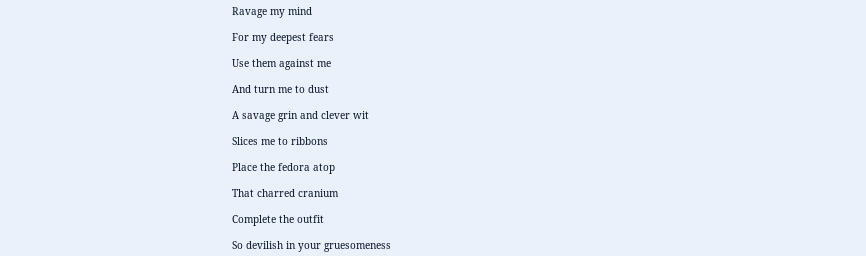Ravage my mind

For my deepest fears

Use them against me

And turn me to dust

A savage grin and clever wit

Slices me to ribbons

Place the fedora atop

That charred cranium

Complete the outfit

So devilish in your gruesomeness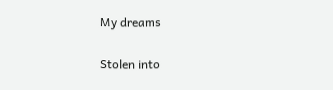My dreams

Stolen into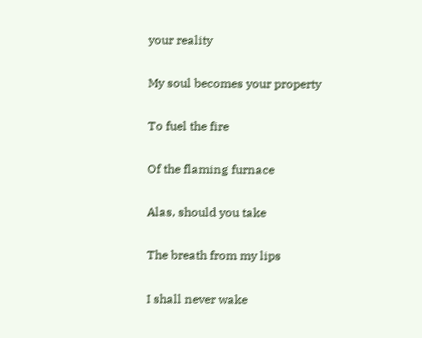your reality

My soul becomes your property

To fuel the fire

Of the flaming furnace

Alas, should you take

The breath from my lips

I shall never wake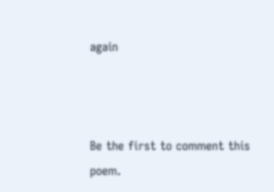again



Be the first to comment this poem.